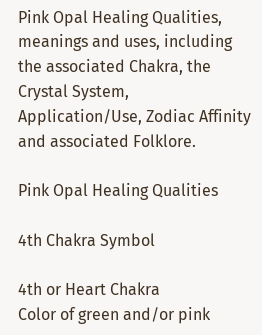Pink Opal Healing Qualities, meanings and uses, including the associated Chakra, the Crystal System, Application/Use, Zodiac Affinity and associated Folklore.

Pink Opal Healing Qualities

4th Chakra Symbol

4th or Heart Chakra
Color of green and/or pink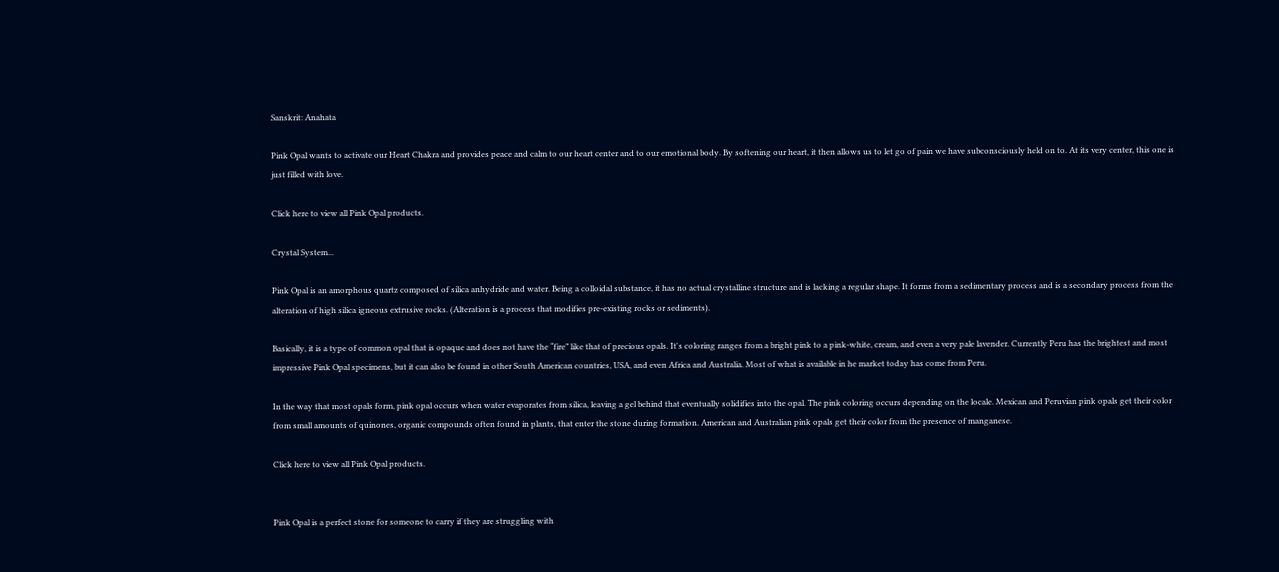Sanskrit: Anahata

Pink Opal wants to activate our Heart Chakra and provides peace and calm to our heart center and to our emotional body. By softening our heart, it then allows us to let go of pain we have subconsciously held on to. At its very center, this one is just filled with love.

Click here to view all Pink Opal products.

Crystal System...

Pink Opal is an amorphous quartz composed of silica anhydride and water. Being a colloidal substance, it has no actual crystalline structure and is lacking a regular shape. It forms from a sedimentary process and is a secondary process from the alteration of high silica igneous extrusive rocks. (Alteration is a process that modifies pre-existing rocks or sediments).

Basically, it is a type of common opal that is opaque and does not have the “fire” like that of precious opals. It's coloring ranges from a bright pink to a pink-white, cream, and even a very pale lavender. Currently Peru has the brightest and most impressive Pink Opal specimens, but it can also be found in other South American countries, USA, and even Africa and Australia. Most of what is available in he market today has come from Peru.

In the way that most opals form, pink opal occurs when water evaporates from silica, leaving a gel behind that eventually solidifies into the opal. The pink coloring occurs depending on the locale. Mexican and Peruvian pink opals get their color from small amounts of quinones, organic compounds often found in plants, that enter the stone during formation. American and Australian pink opals get their color from the presence of manganese.

Click here to view all Pink Opal products.


Pink Opal is a perfect stone for someone to carry if they are struggling with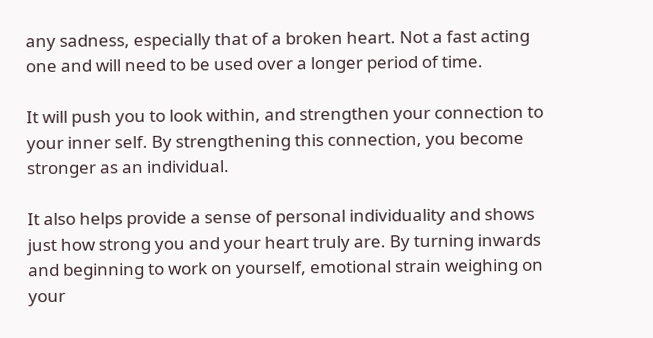any sadness, especially that of a broken heart. Not a fast acting one and will need to be used over a longer period of time.

It will push you to look within, and strengthen your connection to your inner self. By strengthening this connection, you become stronger as an individual.

It also helps provide a sense of personal individuality and shows just how strong you and your heart truly are. By turning inwards and beginning to work on yourself, emotional strain weighing on your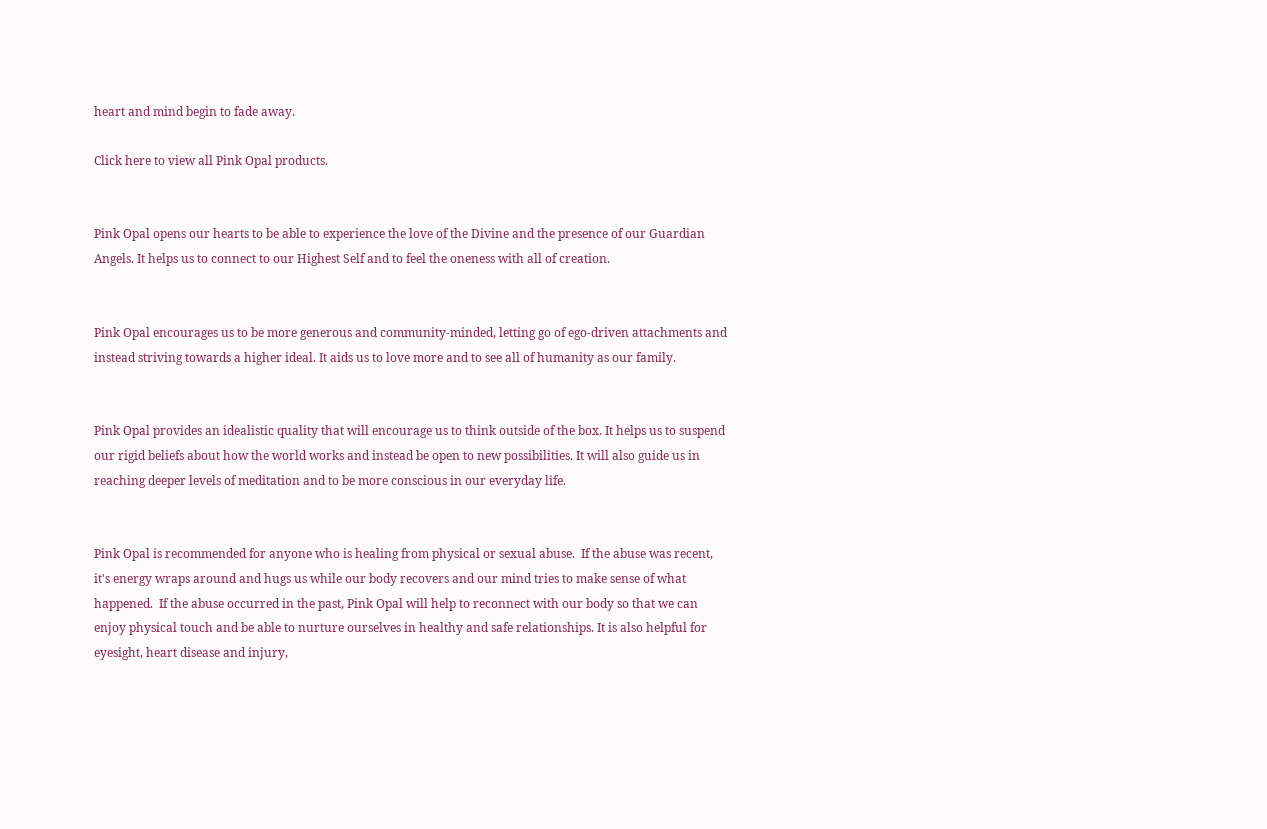heart and mind begin to fade away.

Click here to view all Pink Opal products.


Pink Opal opens our hearts to be able to experience the love of the Divine and the presence of our Guardian Angels. It helps us to connect to our Highest Self and to feel the oneness with all of creation.


Pink Opal encourages us to be more generous and community-minded, letting go of ego-driven attachments and instead striving towards a higher ideal. It aids us to love more and to see all of humanity as our family.


Pink Opal provides an idealistic quality that will encourage us to think outside of the box. It helps us to suspend our rigid beliefs about how the world works and instead be open to new possibilities. It will also guide us in reaching deeper levels of meditation and to be more conscious in our everyday life.


Pink Opal is recommended for anyone who is healing from physical or sexual abuse.  If the abuse was recent, it's energy wraps around and hugs us while our body recovers and our mind tries to make sense of what happened.  If the abuse occurred in the past, Pink Opal will help to reconnect with our body so that we can enjoy physical touch and be able to nurture ourselves in healthy and safe relationships. It is also helpful for eyesight, heart disease and injury,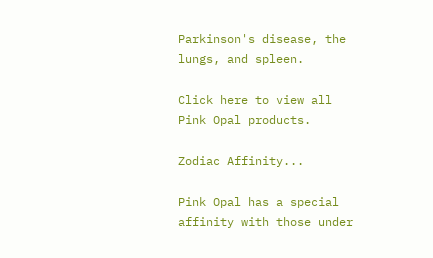Parkinson's disease, the lungs, and spleen.

Click here to view all Pink Opal products.

Zodiac Affinity...

Pink Opal has a special affinity with those under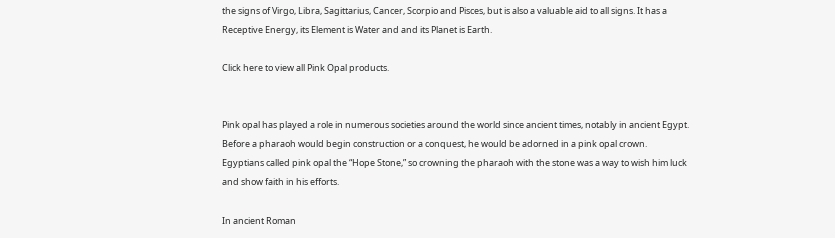the signs of Virgo, Libra, Sagittarius, Cancer, Scorpio and Pisces, but is also a valuable aid to all signs. It has a Receptive Energy, its Element is Water and and its Planet is Earth.

Click here to view all Pink Opal products.


Pink opal has played a role in numerous societies around the world since ancient times, notably in ancient Egypt. Before a pharaoh would begin construction or a conquest, he would be adorned in a pink opal crown. Egyptians called pink opal the “Hope Stone,” so crowning the pharaoh with the stone was a way to wish him luck and show faith in his efforts.

In ancient Roman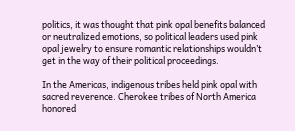politics, it was thought that pink opal benefits balanced or neutralized emotions, so political leaders used pink opal jewelry to ensure romantic relationships wouldn’t get in the way of their political proceedings.

In the Americas, indigenous tribes held pink opal with sacred reverence. Cherokee tribes of North America honored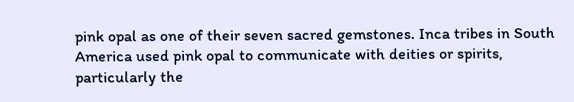pink opal as one of their seven sacred gemstones. Inca tribes in South America used pink opal to communicate with deities or spirits, particularly the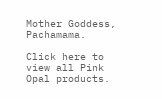Mother Goddess, Pachamama.

Click here to view all Pink Opal products.